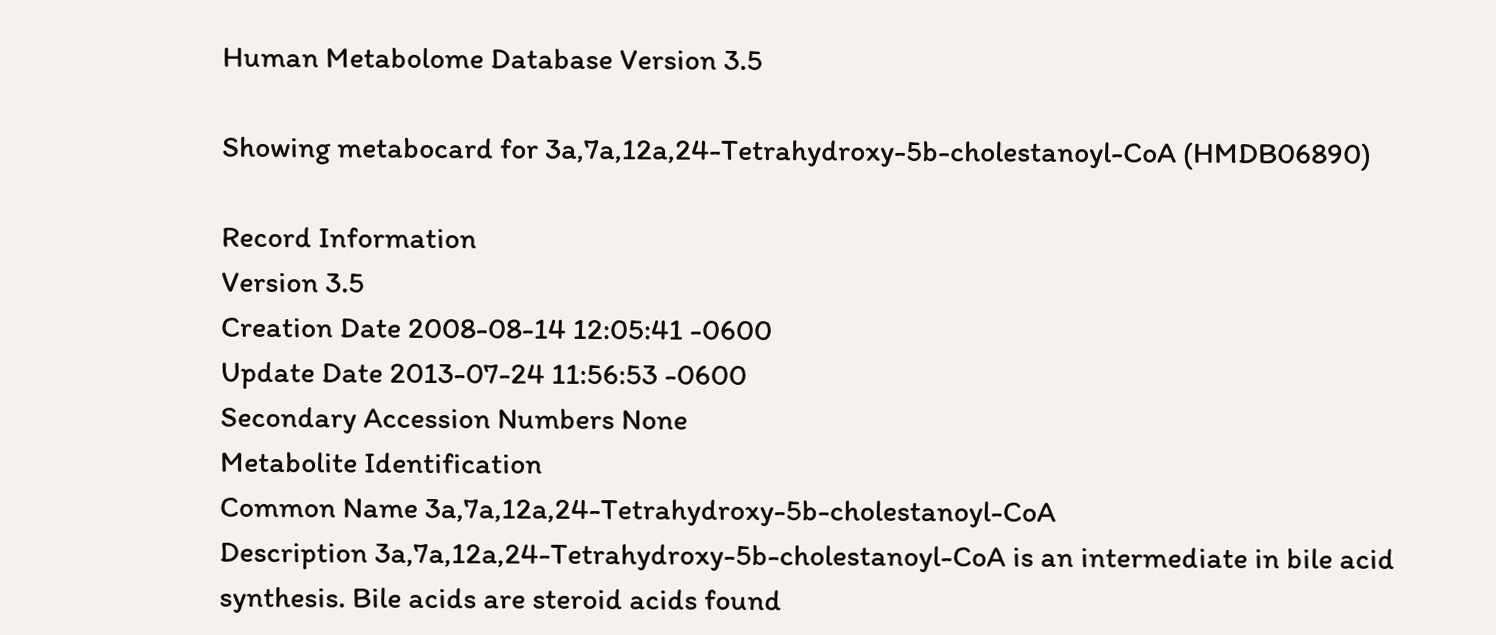Human Metabolome Database Version 3.5

Showing metabocard for 3a,7a,12a,24-Tetrahydroxy-5b-cholestanoyl-CoA (HMDB06890)

Record Information
Version 3.5
Creation Date 2008-08-14 12:05:41 -0600
Update Date 2013-07-24 11:56:53 -0600
Secondary Accession Numbers None
Metabolite Identification
Common Name 3a,7a,12a,24-Tetrahydroxy-5b-cholestanoyl-CoA
Description 3a,7a,12a,24-Tetrahydroxy-5b-cholestanoyl-CoA is an intermediate in bile acid synthesis. Bile acids are steroid acids found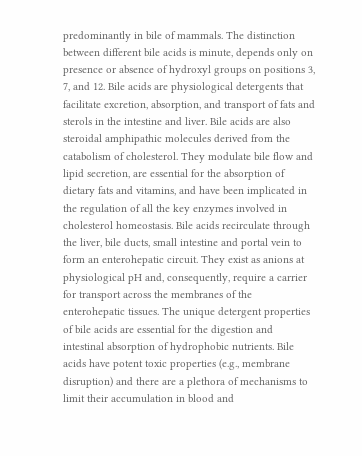predominantly in bile of mammals. The distinction between different bile acids is minute, depends only on presence or absence of hydroxyl groups on positions 3, 7, and 12. Bile acids are physiological detergents that facilitate excretion, absorption, and transport of fats and sterols in the intestine and liver. Bile acids are also steroidal amphipathic molecules derived from the catabolism of cholesterol. They modulate bile flow and lipid secretion, are essential for the absorption of dietary fats and vitamins, and have been implicated in the regulation of all the key enzymes involved in cholesterol homeostasis. Bile acids recirculate through the liver, bile ducts, small intestine and portal vein to form an enterohepatic circuit. They exist as anions at physiological pH and, consequently, require a carrier for transport across the membranes of the enterohepatic tissues. The unique detergent properties of bile acids are essential for the digestion and intestinal absorption of hydrophobic nutrients. Bile acids have potent toxic properties (e.g., membrane disruption) and there are a plethora of mechanisms to limit their accumulation in blood and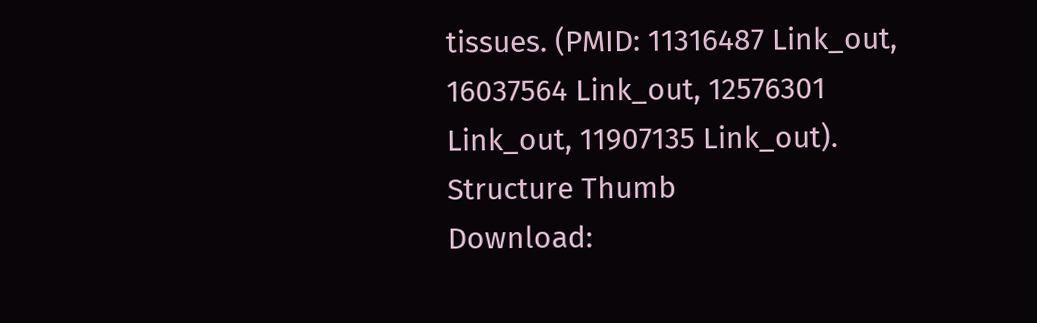tissues. (PMID: 11316487 Link_out, 16037564 Link_out, 12576301 Link_out, 11907135 Link_out).
Structure Thumb
Download: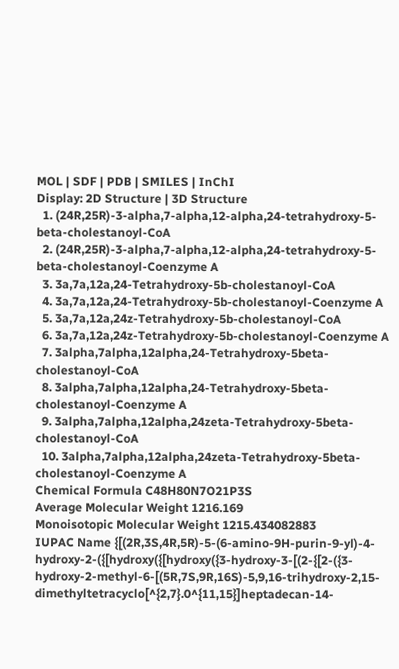MOL | SDF | PDB | SMILES | InChI
Display: 2D Structure | 3D Structure
  1. (24R,25R)-3-alpha,7-alpha,12-alpha,24-tetrahydroxy-5-beta-cholestanoyl-CoA
  2. (24R,25R)-3-alpha,7-alpha,12-alpha,24-tetrahydroxy-5-beta-cholestanoyl-Coenzyme A
  3. 3a,7a,12a,24-Tetrahydroxy-5b-cholestanoyl-CoA
  4. 3a,7a,12a,24-Tetrahydroxy-5b-cholestanoyl-Coenzyme A
  5. 3a,7a,12a,24z-Tetrahydroxy-5b-cholestanoyl-CoA
  6. 3a,7a,12a,24z-Tetrahydroxy-5b-cholestanoyl-Coenzyme A
  7. 3alpha,7alpha,12alpha,24-Tetrahydroxy-5beta-cholestanoyl-CoA
  8. 3alpha,7alpha,12alpha,24-Tetrahydroxy-5beta-cholestanoyl-Coenzyme A
  9. 3alpha,7alpha,12alpha,24zeta-Tetrahydroxy-5beta-cholestanoyl-CoA
  10. 3alpha,7alpha,12alpha,24zeta-Tetrahydroxy-5beta-cholestanoyl-Coenzyme A
Chemical Formula C48H80N7O21P3S
Average Molecular Weight 1216.169
Monoisotopic Molecular Weight 1215.434082883
IUPAC Name {[(2R,3S,4R,5R)-5-(6-amino-9H-purin-9-yl)-4-hydroxy-2-({[hydroxy({[hydroxy({3-hydroxy-3-[(2-{[2-({3-hydroxy-2-methyl-6-[(5R,7S,9R,16S)-5,9,16-trihydroxy-2,15-dimethyltetracyclo[^{2,7}.0^{11,15}]heptadecan-14-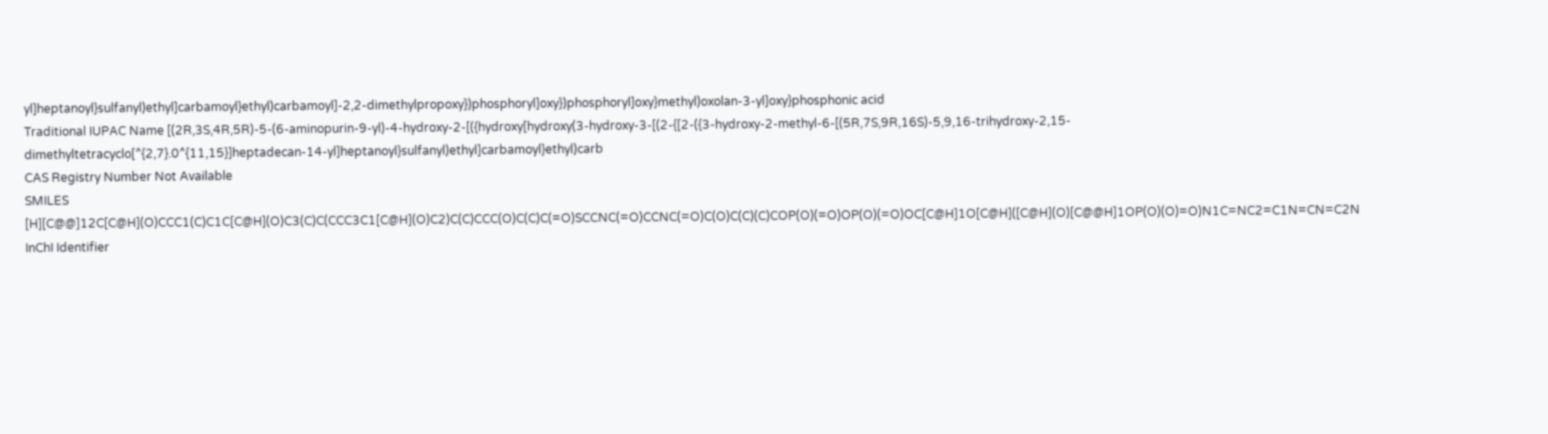yl]heptanoyl}sulfanyl)ethyl]carbamoyl}ethyl)carbamoyl]-2,2-dimethylpropoxy})phosphoryl]oxy})phosphoryl]oxy}methyl)oxolan-3-yl]oxy}phosphonic acid
Traditional IUPAC Name [(2R,3S,4R,5R)-5-(6-aminopurin-9-yl)-4-hydroxy-2-[({hydroxy[hydroxy(3-hydroxy-3-[(2-{[2-({3-hydroxy-2-methyl-6-[(5R,7S,9R,16S)-5,9,16-trihydroxy-2,15-dimethyltetracyclo[^{2,7}.0^{11,15}]heptadecan-14-yl]heptanoyl}sulfanyl)ethyl]carbamoyl}ethyl)carb
CAS Registry Number Not Available
SMILES [H][C@@]12C[C@H](O)CCC1(C)C1C[C@H](O)C3(C)C(CCC3C1[C@H](O)C2)C(C)CCC(O)C(C)C(=O)SCCNC(=O)CCNC(=O)C(O)C(C)(C)COP(O)(=O)OP(O)(=O)OC[C@H]1O[C@H]([C@H](O)[C@@H]1OP(O)(O)=O)N1C=NC2=C1N=CN=C2N
InChI Identifier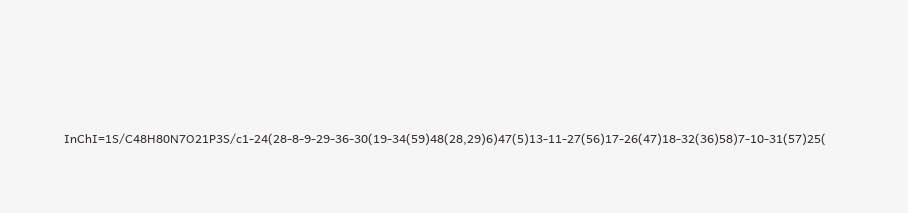InChI=1S/C48H80N7O21P3S/c1-24(28-8-9-29-36-30(19-34(59)48(28,29)6)47(5)13-11-27(56)17-26(47)18-32(36)58)7-10-31(57)25(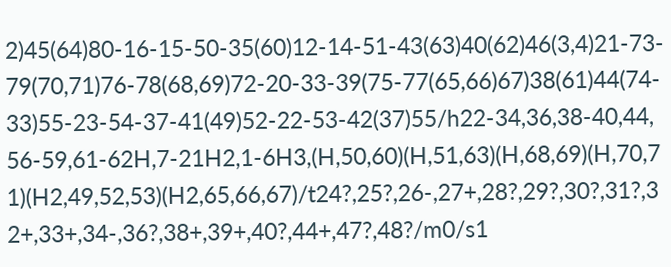2)45(64)80-16-15-50-35(60)12-14-51-43(63)40(62)46(3,4)21-73-79(70,71)76-78(68,69)72-20-33-39(75-77(65,66)67)38(61)44(74-33)55-23-54-37-41(49)52-22-53-42(37)55/h22-34,36,38-40,44,56-59,61-62H,7-21H2,1-6H3,(H,50,60)(H,51,63)(H,68,69)(H,70,71)(H2,49,52,53)(H2,65,66,67)/t24?,25?,26-,27+,28?,29?,30?,31?,32+,33+,34-,36?,38+,39+,40?,44+,47?,48?/m0/s1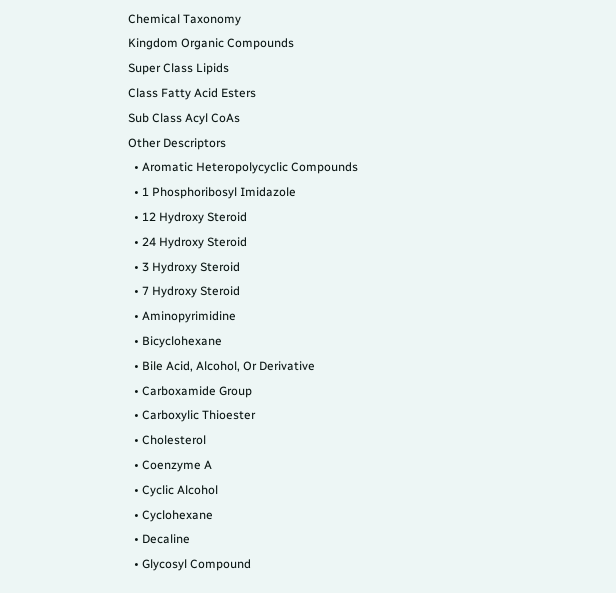Chemical Taxonomy
Kingdom Organic Compounds
Super Class Lipids
Class Fatty Acid Esters
Sub Class Acyl CoAs
Other Descriptors
  • Aromatic Heteropolycyclic Compounds
  • 1 Phosphoribosyl Imidazole
  • 12 Hydroxy Steroid
  • 24 Hydroxy Steroid
  • 3 Hydroxy Steroid
  • 7 Hydroxy Steroid
  • Aminopyrimidine
  • Bicyclohexane
  • Bile Acid, Alcohol, Or Derivative
  • Carboxamide Group
  • Carboxylic Thioester
  • Cholesterol
  • Coenzyme A
  • Cyclic Alcohol
  • Cyclohexane
  • Decaline
  • Glycosyl Compound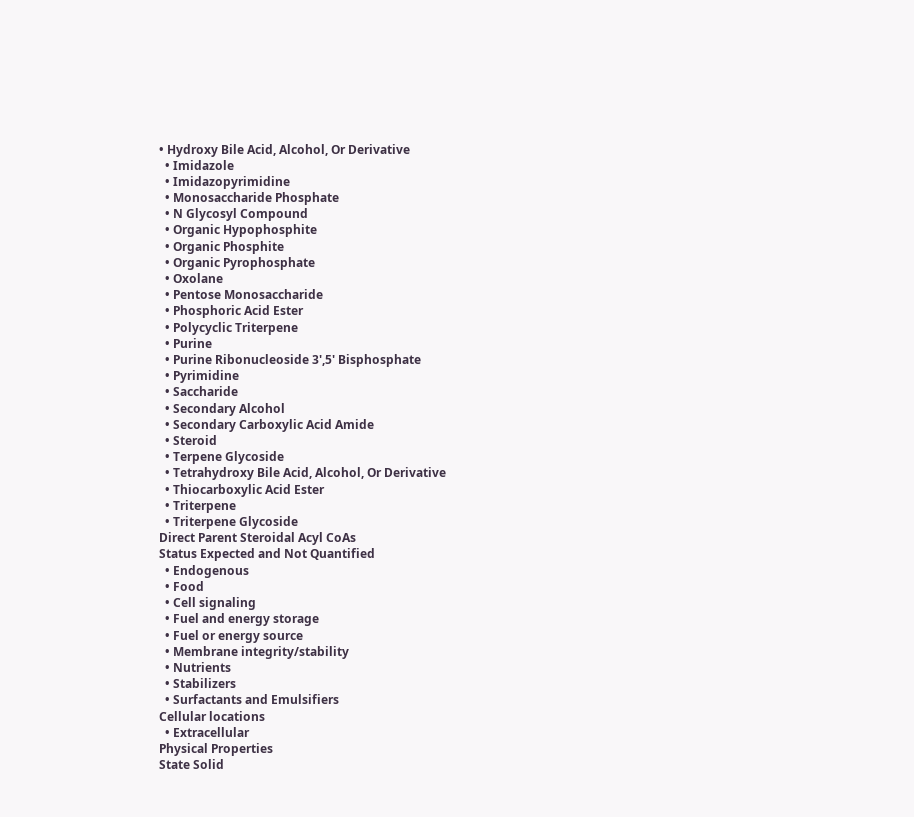• Hydroxy Bile Acid, Alcohol, Or Derivative
  • Imidazole
  • Imidazopyrimidine
  • Monosaccharide Phosphate
  • N Glycosyl Compound
  • Organic Hypophosphite
  • Organic Phosphite
  • Organic Pyrophosphate
  • Oxolane
  • Pentose Monosaccharide
  • Phosphoric Acid Ester
  • Polycyclic Triterpene
  • Purine
  • Purine Ribonucleoside 3',5' Bisphosphate
  • Pyrimidine
  • Saccharide
  • Secondary Alcohol
  • Secondary Carboxylic Acid Amide
  • Steroid
  • Terpene Glycoside
  • Tetrahydroxy Bile Acid, Alcohol, Or Derivative
  • Thiocarboxylic Acid Ester
  • Triterpene
  • Triterpene Glycoside
Direct Parent Steroidal Acyl CoAs
Status Expected and Not Quantified
  • Endogenous
  • Food
  • Cell signaling
  • Fuel and energy storage
  • Fuel or energy source
  • Membrane integrity/stability
  • Nutrients
  • Stabilizers
  • Surfactants and Emulsifiers
Cellular locations
  • Extracellular
Physical Properties
State Solid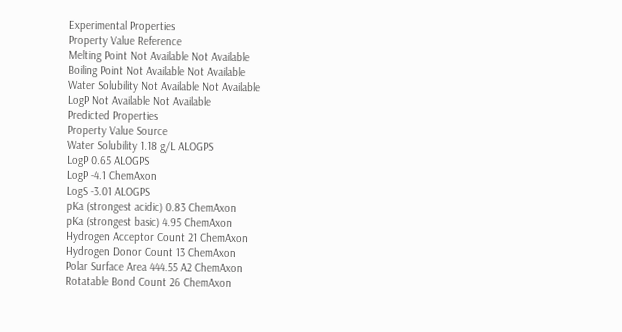Experimental Properties
Property Value Reference
Melting Point Not Available Not Available
Boiling Point Not Available Not Available
Water Solubility Not Available Not Available
LogP Not Available Not Available
Predicted Properties
Property Value Source
Water Solubility 1.18 g/L ALOGPS
LogP 0.65 ALOGPS
LogP -4.1 ChemAxon
LogS -3.01 ALOGPS
pKa (strongest acidic) 0.83 ChemAxon
pKa (strongest basic) 4.95 ChemAxon
Hydrogen Acceptor Count 21 ChemAxon
Hydrogen Donor Count 13 ChemAxon
Polar Surface Area 444.55 A2 ChemAxon
Rotatable Bond Count 26 ChemAxon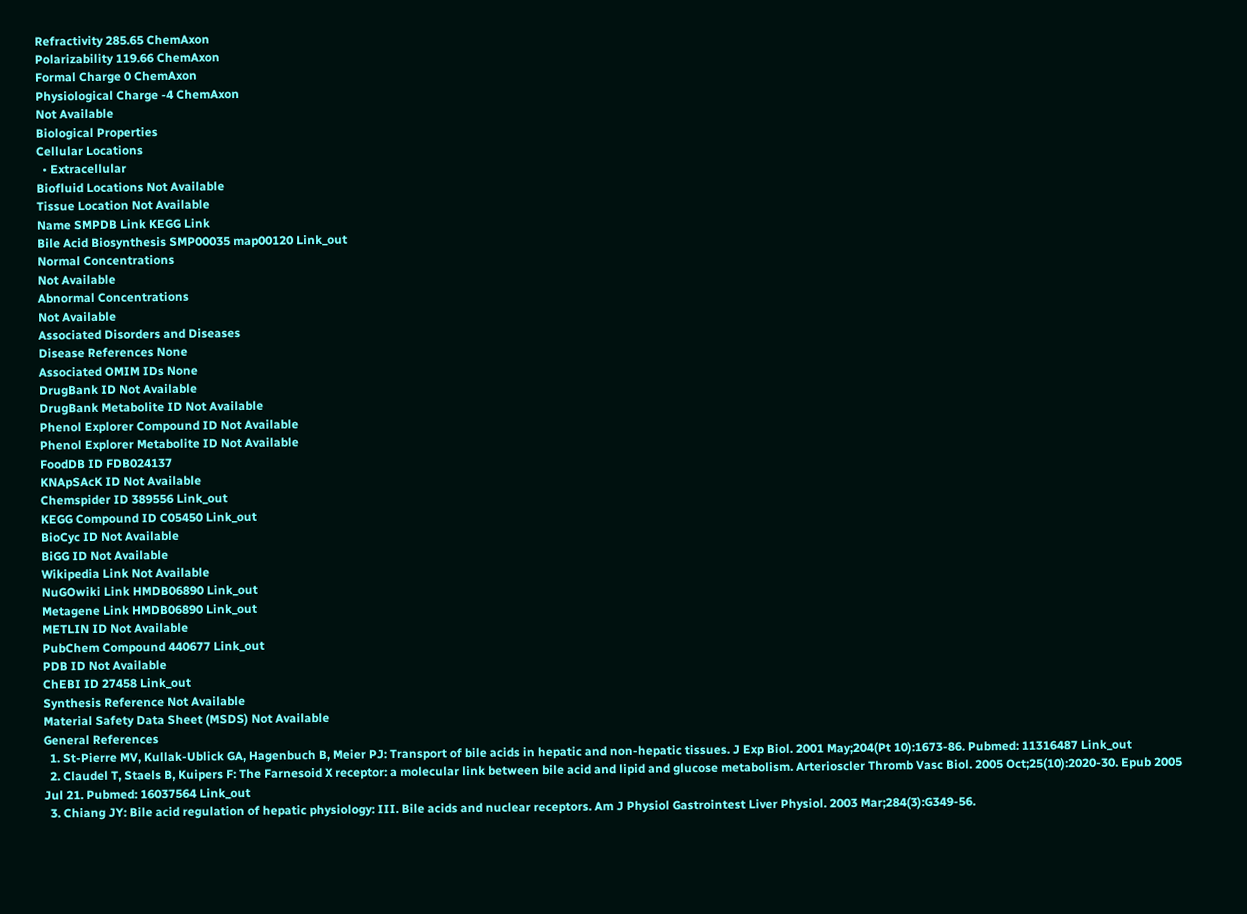Refractivity 285.65 ChemAxon
Polarizability 119.66 ChemAxon
Formal Charge 0 ChemAxon
Physiological Charge -4 ChemAxon
Not Available
Biological Properties
Cellular Locations
  • Extracellular
Biofluid Locations Not Available
Tissue Location Not Available
Name SMPDB Link KEGG Link
Bile Acid Biosynthesis SMP00035 map00120 Link_out
Normal Concentrations
Not Available
Abnormal Concentrations
Not Available
Associated Disorders and Diseases
Disease References None
Associated OMIM IDs None
DrugBank ID Not Available
DrugBank Metabolite ID Not Available
Phenol Explorer Compound ID Not Available
Phenol Explorer Metabolite ID Not Available
FoodDB ID FDB024137
KNApSAcK ID Not Available
Chemspider ID 389556 Link_out
KEGG Compound ID C05450 Link_out
BioCyc ID Not Available
BiGG ID Not Available
Wikipedia Link Not Available
NuGOwiki Link HMDB06890 Link_out
Metagene Link HMDB06890 Link_out
METLIN ID Not Available
PubChem Compound 440677 Link_out
PDB ID Not Available
ChEBI ID 27458 Link_out
Synthesis Reference Not Available
Material Safety Data Sheet (MSDS) Not Available
General References
  1. St-Pierre MV, Kullak-Ublick GA, Hagenbuch B, Meier PJ: Transport of bile acids in hepatic and non-hepatic tissues. J Exp Biol. 2001 May;204(Pt 10):1673-86. Pubmed: 11316487 Link_out
  2. Claudel T, Staels B, Kuipers F: The Farnesoid X receptor: a molecular link between bile acid and lipid and glucose metabolism. Arterioscler Thromb Vasc Biol. 2005 Oct;25(10):2020-30. Epub 2005 Jul 21. Pubmed: 16037564 Link_out
  3. Chiang JY: Bile acid regulation of hepatic physiology: III. Bile acids and nuclear receptors. Am J Physiol Gastrointest Liver Physiol. 2003 Mar;284(3):G349-56.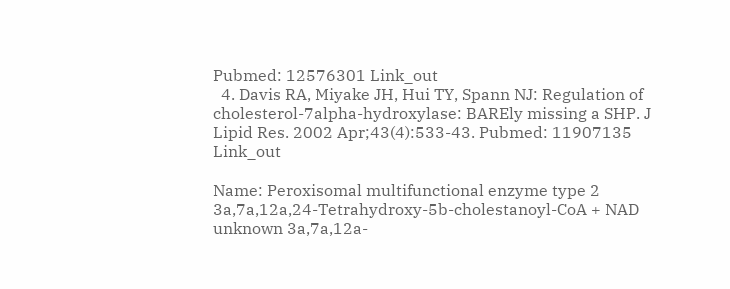Pubmed: 12576301 Link_out
  4. Davis RA, Miyake JH, Hui TY, Spann NJ: Regulation of cholesterol-7alpha-hydroxylase: BAREly missing a SHP. J Lipid Res. 2002 Apr;43(4):533-43. Pubmed: 11907135 Link_out

Name: Peroxisomal multifunctional enzyme type 2
3a,7a,12a,24-Tetrahydroxy-5b-cholestanoyl-CoA + NAD unknown 3a,7a,12a-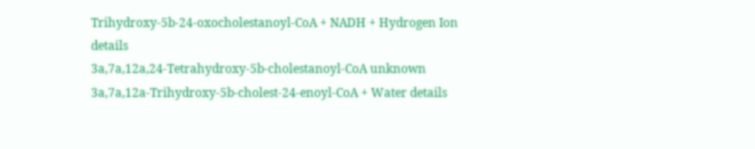Trihydroxy-5b-24-oxocholestanoyl-CoA + NADH + Hydrogen Ion details
3a,7a,12a,24-Tetrahydroxy-5b-cholestanoyl-CoA unknown 3a,7a,12a-Trihydroxy-5b-cholest-24-enoyl-CoA + Water details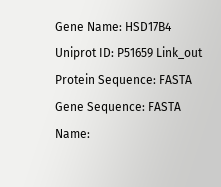Gene Name: HSD17B4
Uniprot ID: P51659 Link_out
Protein Sequence: FASTA
Gene Sequence: FASTA
Name: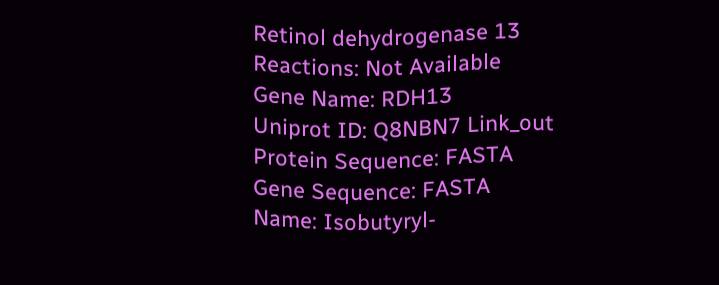Retinol dehydrogenase 13
Reactions: Not Available
Gene Name: RDH13
Uniprot ID: Q8NBN7 Link_out
Protein Sequence: FASTA
Gene Sequence: FASTA
Name: Isobutyryl-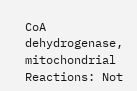CoA dehydrogenase, mitochondrial
Reactions: Not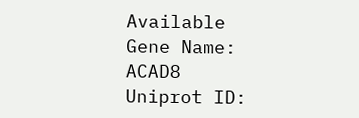Available
Gene Name: ACAD8
Uniprot ID: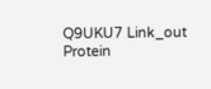Q9UKU7 Link_out
Protein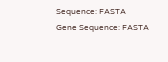Sequence: FASTA
Gene Sequence: FASTA